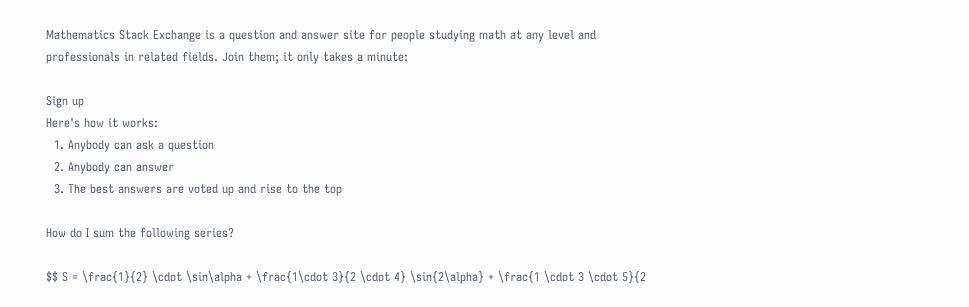Mathematics Stack Exchange is a question and answer site for people studying math at any level and professionals in related fields. Join them; it only takes a minute:

Sign up
Here's how it works:
  1. Anybody can ask a question
  2. Anybody can answer
  3. The best answers are voted up and rise to the top

How do I sum the following series?

$$ S = \frac{1}{2} \cdot \sin\alpha + \frac{1\cdot 3}{2 \cdot 4} \sin{2\alpha} + \frac{1 \cdot 3 \cdot 5}{2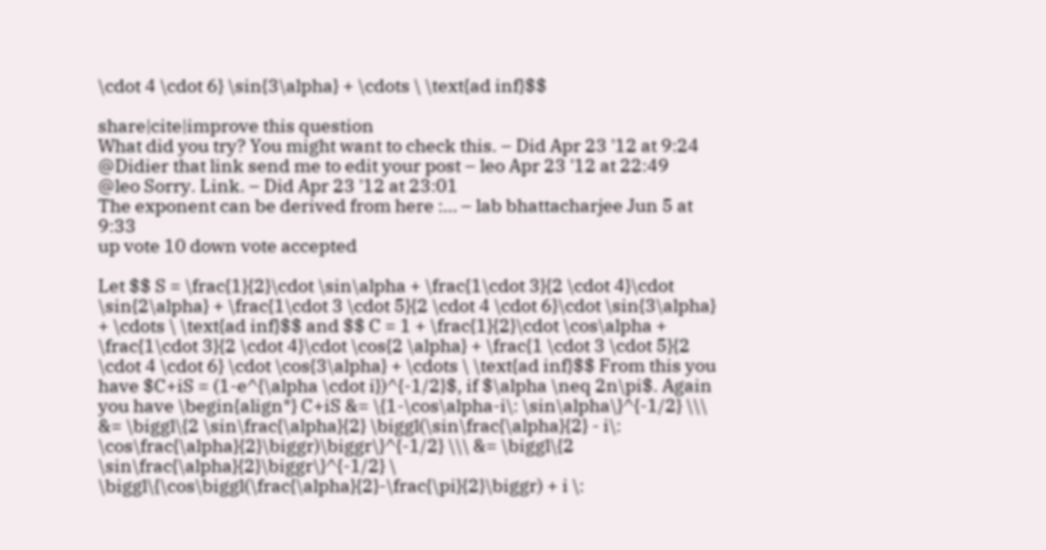\cdot 4 \cdot 6} \sin{3\alpha} + \cdots \ \text{ad inf}$$

share|cite|improve this question
What did you try? You might want to check this. – Did Apr 23 '12 at 9:24
@Didier that link send me to edit your post – leo Apr 23 '12 at 22:49
@leo Sorry. Link. – Did Apr 23 '12 at 23:01
The exponent can be derived from here :… – lab bhattacharjee Jun 5 at 9:33
up vote 10 down vote accepted

Let $$ S = \frac{1}{2}\cdot \sin\alpha + \frac{1\cdot 3}{2 \cdot 4}\cdot \sin{2\alpha} + \frac{1\cdot 3 \cdot 5}{2 \cdot 4 \cdot 6}\cdot \sin{3\alpha} + \cdots \ \text{ad inf}$$ and $$ C = 1 + \frac{1}{2}\cdot \cos\alpha + \frac{1\cdot 3}{2 \cdot 4}\cdot \cos{2 \alpha} + \frac{1 \cdot 3 \cdot 5}{2 \cdot 4 \cdot 6} \cdot \cos{3\alpha} + \cdots \ \text{ad inf}$$ From this you have $C+iS = (1-e^{\alpha \cdot i})^{-1/2}$, if $\alpha \neq 2n\pi$. Again you have \begin{align*} C+iS &= \{1-\cos\alpha-i\: \sin\alpha\}^{-1/2} \\\ &= \biggl\{2 \sin\frac{\alpha}{2} \biggl(\sin\frac{\alpha}{2} - i\: \cos\frac{\alpha}{2}\biggr)\biggr\}^{-1/2} \\\ &= \biggl\{2 \sin\frac{\alpha}{2}\biggr\}^{-1/2} \ \biggl\{\cos\biggl(\frac{\alpha}{2}-\frac{\pi}{2}\biggr) + i \: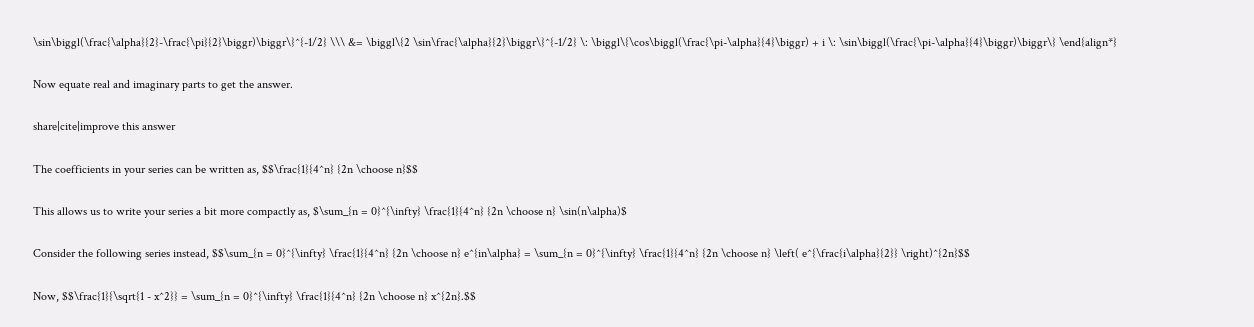\sin\biggl(\frac{\alpha}{2}-\frac{\pi}{2}\biggr)\biggr\}^{-1/2} \\\ &= \biggl\{2 \sin\frac{\alpha}{2}\biggr\}^{-1/2} \: \biggl\{\cos\biggl(\frac{\pi-\alpha}{4}\biggr) + i \: \sin\biggl(\frac{\pi-\alpha}{4}\biggr)\biggr\} \end{align*}

Now equate real and imaginary parts to get the answer.

share|cite|improve this answer

The coefficients in your series can be written as, $$\frac{1}{4^n} {2n \choose n}$$

This allows us to write your series a bit more compactly as, $\sum_{n = 0}^{\infty} \frac{1}{4^n} {2n \choose n} \sin(n\alpha)$

Consider the following series instead, $$\sum_{n = 0}^{\infty} \frac{1}{4^n} {2n \choose n} e^{in\alpha} = \sum_{n = 0}^{\infty} \frac{1}{4^n} {2n \choose n} \left( e^{\frac{i\alpha}{2}} \right)^{2n}$$

Now, $$\frac{1}{\sqrt{1 - x^2}} = \sum_{n = 0}^{\infty} \frac{1}{4^n} {2n \choose n} x^{2n}.$$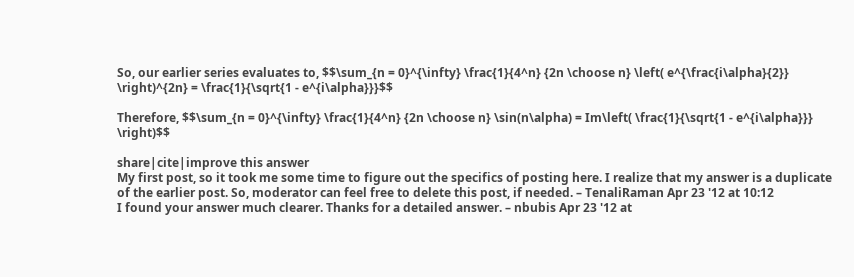So, our earlier series evaluates to, $$\sum_{n = 0}^{\infty} \frac{1}{4^n} {2n \choose n} \left( e^{\frac{i\alpha}{2}} \right)^{2n} = \frac{1}{\sqrt{1 - e^{i\alpha}}}$$

Therefore, $$\sum_{n = 0}^{\infty} \frac{1}{4^n} {2n \choose n} \sin(n\alpha) = Im\left( \frac{1}{\sqrt{1 - e^{i\alpha}}} \right)$$

share|cite|improve this answer
My first post, so it took me some time to figure out the specifics of posting here. I realize that my answer is a duplicate of the earlier post. So, moderator can feel free to delete this post, if needed. – TenaliRaman Apr 23 '12 at 10:12
I found your answer much clearer. Thanks for a detailed answer. – nbubis Apr 23 '12 at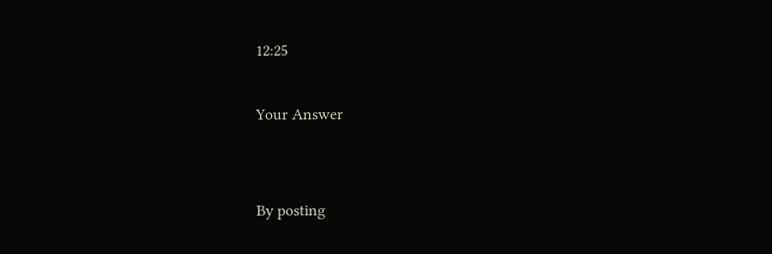12:25

Your Answer


By posting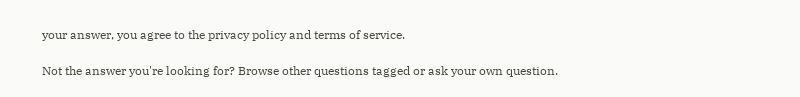your answer, you agree to the privacy policy and terms of service.

Not the answer you're looking for? Browse other questions tagged or ask your own question.